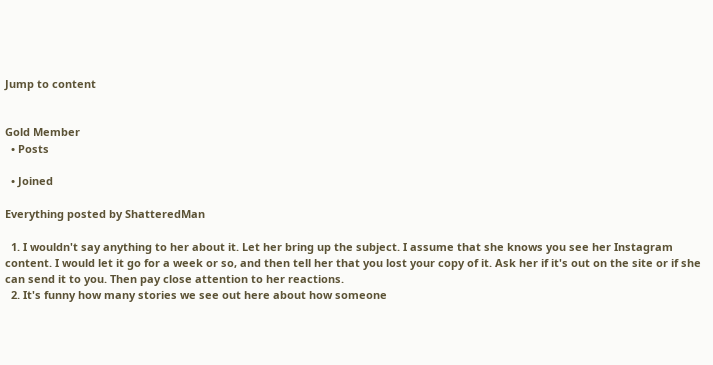Jump to content


Gold Member
  • Posts

  • Joined

Everything posted by ShatteredMan

  1. I wouldn't say anything to her about it. Let her bring up the subject. I assume that she knows you see her Instagram content. I would let it go for a week or so, and then tell her that you lost your copy of it. Ask her if it's out on the site or if she can send it to you. Then pay close attention to her reactions.
  2. It's funny how many stories we see out here about how someone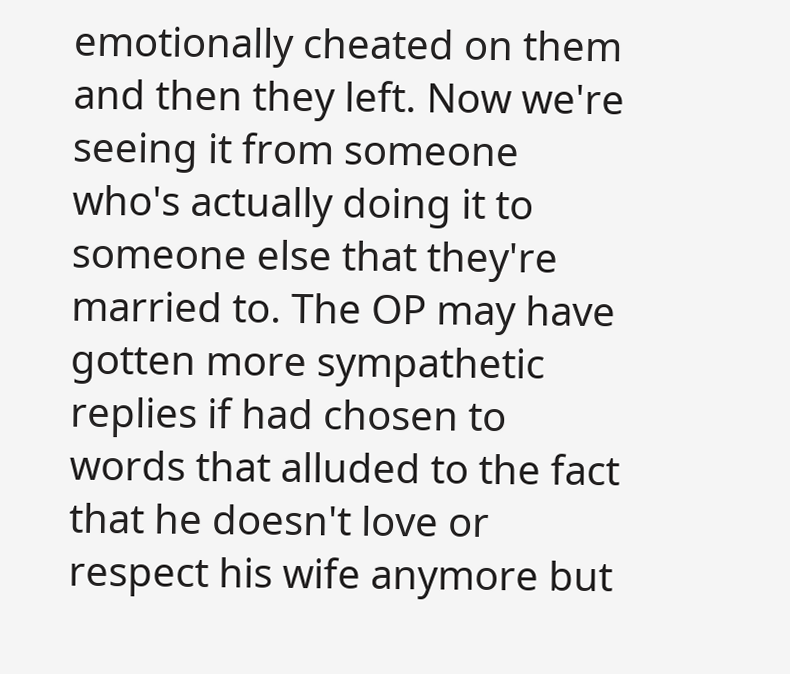emotionally cheated on them and then they left. Now we're seeing it from someone who's actually doing it to someone else that they're married to. The OP may have gotten more sympathetic replies if had chosen to words that alluded to the fact that he doesn't love or respect his wife anymore but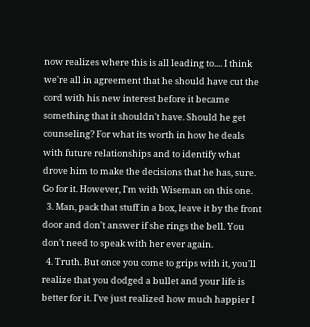now realizes where this is all leading to.... I think we're all in agreement that he should have cut the cord with his new interest before it became something that it shouldn't have. Should he get counseling? For what its worth in how he deals with future relationships and to identify what drove him to make the decisions that he has, sure. Go for it. However, I'm with Wiseman on this one.
  3. Man, pack that stuff in a box, leave it by the front door and don't answer if she rings the bell. You don't need to speak with her ever again.
  4. Truth. But once you come to grips with it, you'll realize that you dodged a bullet and your life is better for it. I've just realized how much happier I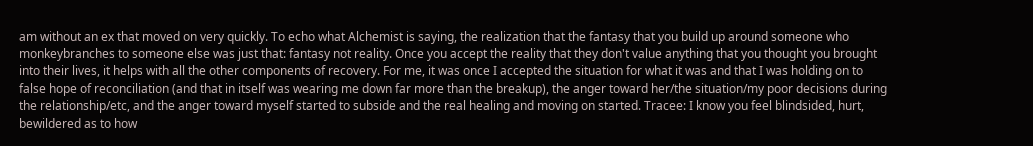am without an ex that moved on very quickly. To echo what Alchemist is saying, the realization that the fantasy that you build up around someone who monkeybranches to someone else was just that: fantasy not reality. Once you accept the reality that they don't value anything that you thought you brought into their lives, it helps with all the other components of recovery. For me, it was once I accepted the situation for what it was and that I was holding on to false hope of reconciliation (and that in itself was wearing me down far more than the breakup), the anger toward her/the situation/my poor decisions during the relationship/etc, and the anger toward myself started to subside and the real healing and moving on started. Tracee: I know you feel blindsided, hurt, bewildered as to how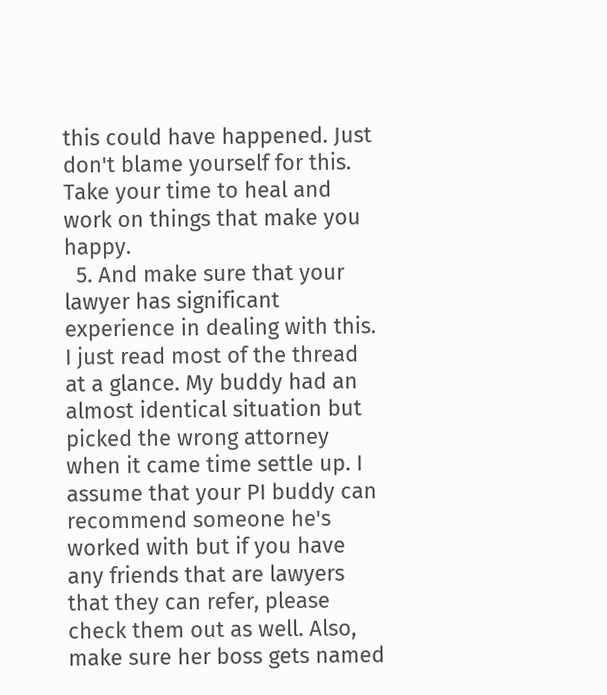this could have happened. Just don't blame yourself for this. Take your time to heal and work on things that make you happy.
  5. And make sure that your lawyer has significant experience in dealing with this. I just read most of the thread at a glance. My buddy had an almost identical situation but picked the wrong attorney when it came time settle up. I assume that your PI buddy can recommend someone he's worked with but if you have any friends that are lawyers that they can refer, please check them out as well. Also, make sure her boss gets named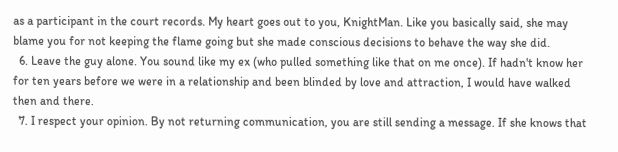as a participant in the court records. My heart goes out to you, KnightMan. Like you basically said, she may blame you for not keeping the flame going but she made conscious decisions to behave the way she did.
  6. Leave the guy alone. You sound like my ex (who pulled something like that on me once). If hadn't know her for ten years before we were in a relationship and been blinded by love and attraction, I would have walked then and there.
  7. I respect your opinion. By not returning communication, you are still sending a message. If she knows that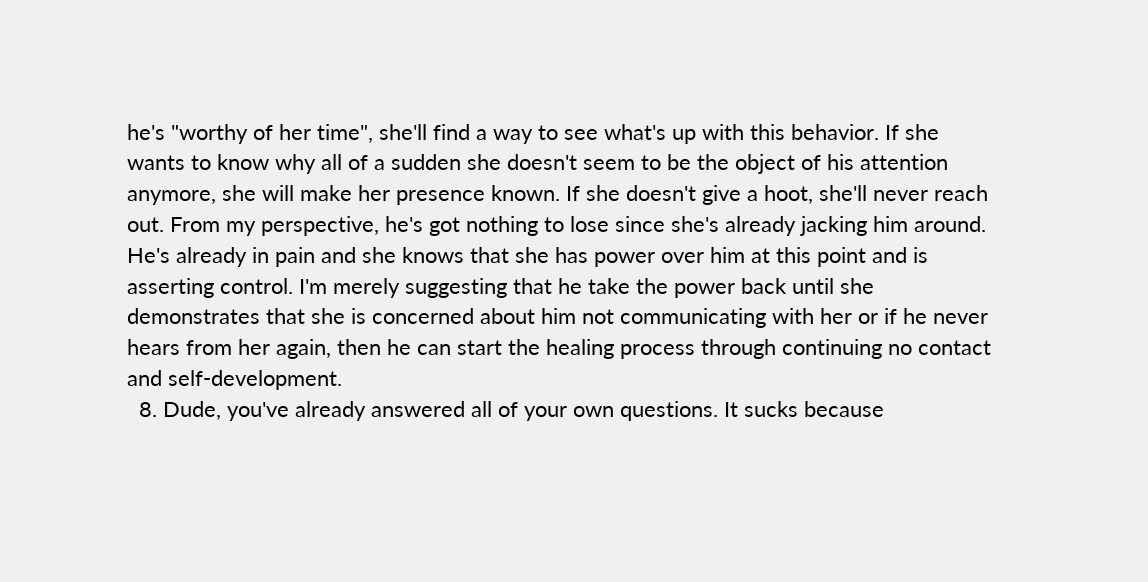he's "worthy of her time", she'll find a way to see what's up with this behavior. If she wants to know why all of a sudden she doesn't seem to be the object of his attention anymore, she will make her presence known. If she doesn't give a hoot, she'll never reach out. From my perspective, he's got nothing to lose since she's already jacking him around. He's already in pain and she knows that she has power over him at this point and is asserting control. I'm merely suggesting that he take the power back until she demonstrates that she is concerned about him not communicating with her or if he never hears from her again, then he can start the healing process through continuing no contact and self-development.
  8. Dude, you've already answered all of your own questions. It sucks because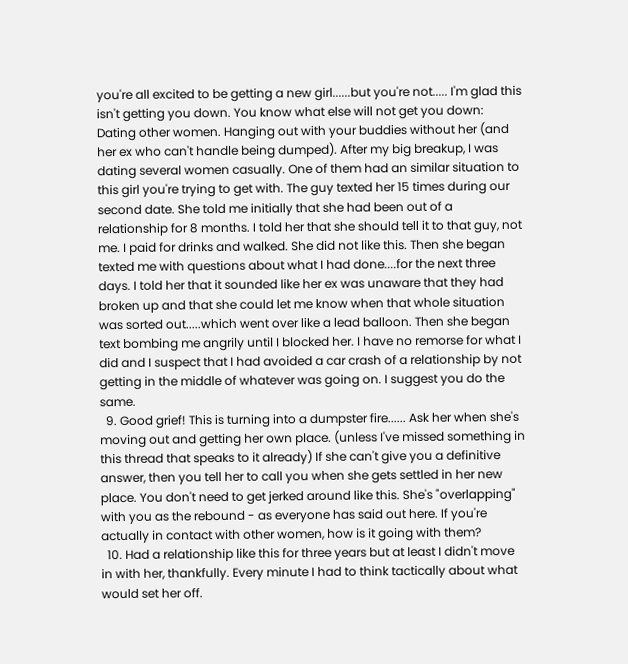you're all excited to be getting a new girl......but you're not..... I'm glad this isn't getting you down. You know what else will not get you down: Dating other women. Hanging out with your buddies without her (and her ex who can't handle being dumped). After my big breakup, I was dating several women casually. One of them had an similar situation to this girl you're trying to get with. The guy texted her 15 times during our second date. She told me initially that she had been out of a relationship for 8 months. I told her that she should tell it to that guy, not me. I paid for drinks and walked. She did not like this. Then she began texted me with questions about what I had done....for the next three days. I told her that it sounded like her ex was unaware that they had broken up and that she could let me know when that whole situation was sorted out.....which went over like a lead balloon. Then she began text bombing me angrily until I blocked her. I have no remorse for what I did and I suspect that I had avoided a car crash of a relationship by not getting in the middle of whatever was going on. I suggest you do the same.
  9. Good grief! This is turning into a dumpster fire...... Ask her when she's moving out and getting her own place. (unless I've missed something in this thread that speaks to it already) If she can't give you a definitive answer, then you tell her to call you when she gets settled in her new place. You don't need to get jerked around like this. She's "overlapping" with you as the rebound - as everyone has said out here. If you're actually in contact with other women, how is it going with them?
  10. Had a relationship like this for three years but at least I didn't move in with her, thankfully. Every minute I had to think tactically about what would set her off.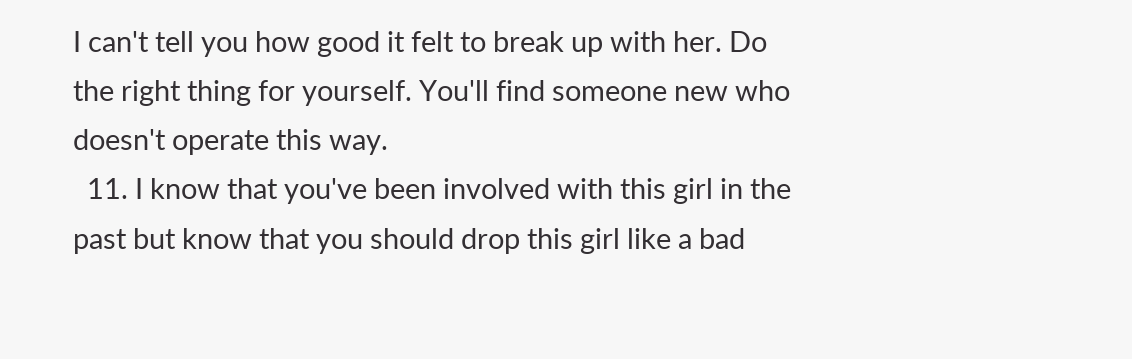I can't tell you how good it felt to break up with her. Do the right thing for yourself. You'll find someone new who doesn't operate this way.
  11. I know that you've been involved with this girl in the past but know that you should drop this girl like a bad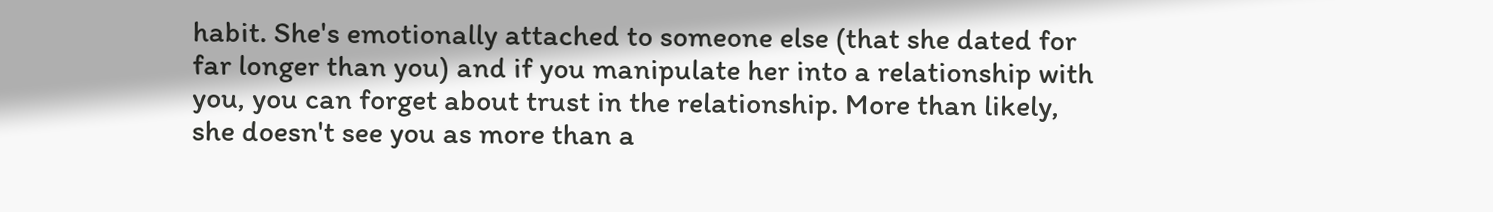habit. She's emotionally attached to someone else (that she dated for far longer than you) and if you manipulate her into a relationship with you, you can forget about trust in the relationship. More than likely, she doesn't see you as more than a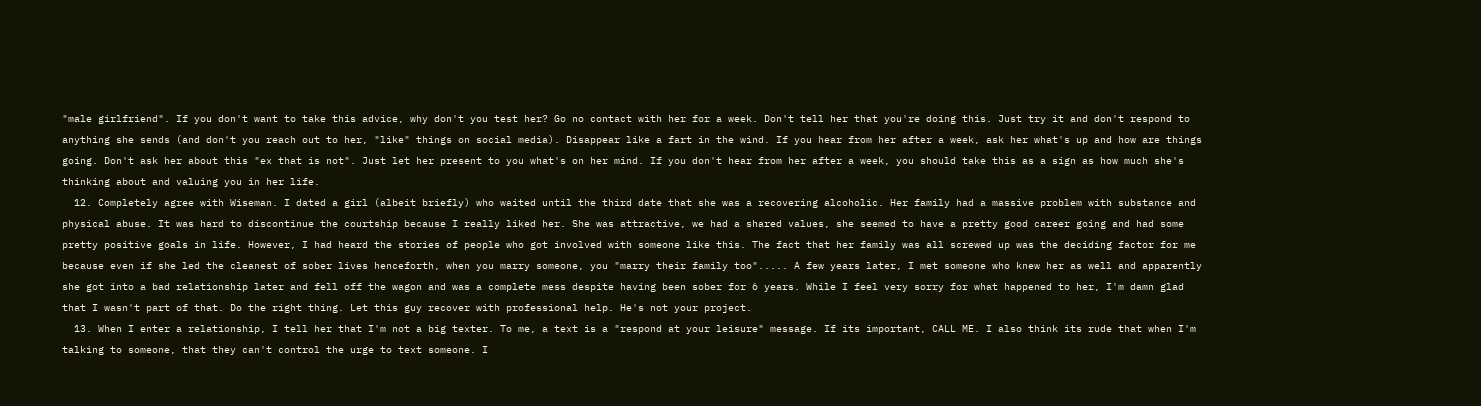"male girlfriend". If you don't want to take this advice, why don't you test her? Go no contact with her for a week. Don't tell her that you're doing this. Just try it and don't respond to anything she sends (and don't you reach out to her, "like" things on social media). Disappear like a fart in the wind. If you hear from her after a week, ask her what's up and how are things going. Don't ask her about this "ex that is not". Just let her present to you what's on her mind. If you don't hear from her after a week, you should take this as a sign as how much she's thinking about and valuing you in her life.
  12. Completely agree with Wiseman. I dated a girl (albeit briefly) who waited until the third date that she was a recovering alcoholic. Her family had a massive problem with substance and physical abuse. It was hard to discontinue the courtship because I really liked her. She was attractive, we had a shared values, she seemed to have a pretty good career going and had some pretty positive goals in life. However, I had heard the stories of people who got involved with someone like this. The fact that her family was all screwed up was the deciding factor for me because even if she led the cleanest of sober lives henceforth, when you marry someone, you "marry their family too"..... A few years later, I met someone who knew her as well and apparently she got into a bad relationship later and fell off the wagon and was a complete mess despite having been sober for 6 years. While I feel very sorry for what happened to her, I'm damn glad that I wasn't part of that. Do the right thing. Let this guy recover with professional help. He's not your project.
  13. When I enter a relationship, I tell her that I'm not a big texter. To me, a text is a "respond at your leisure" message. If its important, CALL ME. I also think its rude that when I'm talking to someone, that they can't control the urge to text someone. I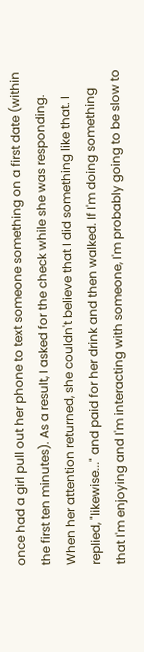once had a girl pull out her phone to text someone something on a first date (within the first ten minutes). As a result, I asked for the check while she was responding. When her attention returned, she couldn't believe that I did something like that. I replied, "likewise..." and paid for her drink and then walked. If I'm doing something that I'm enjoying and I'm interacting with someone, I'm probably going to be slow to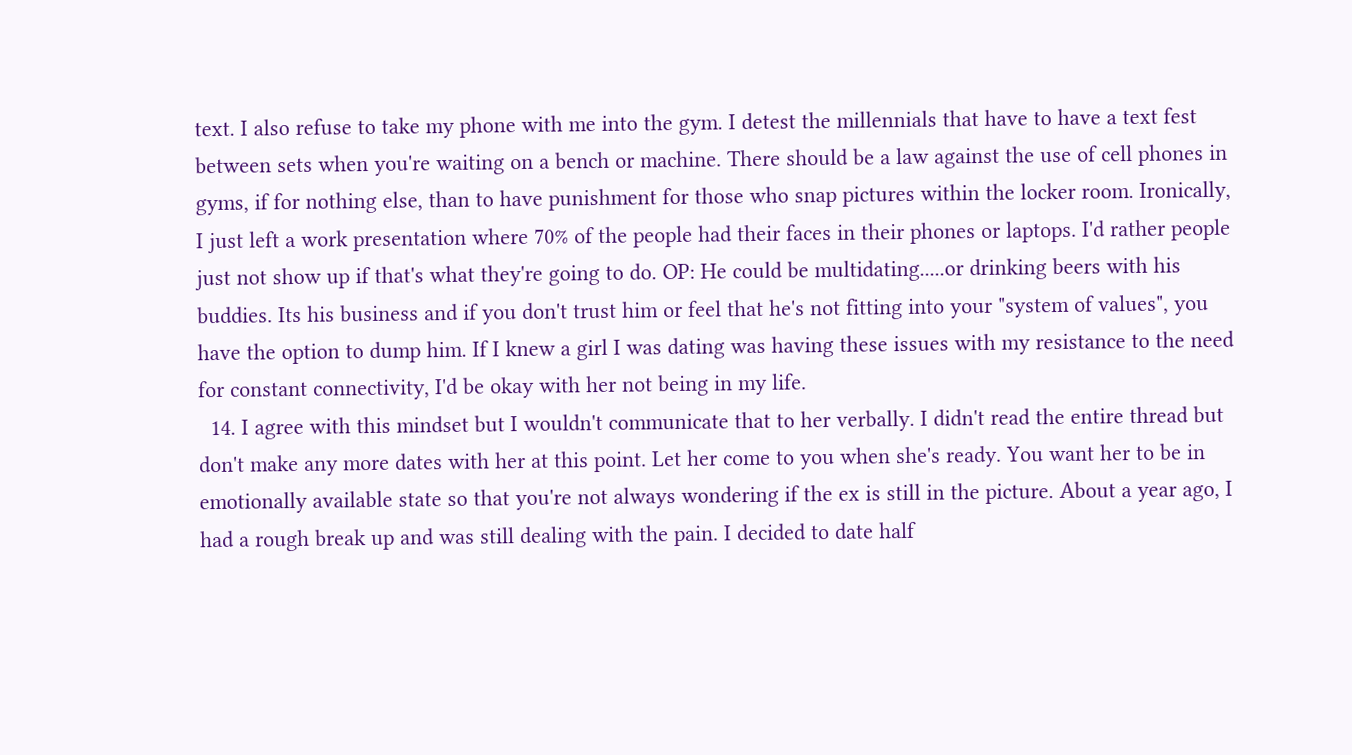text. I also refuse to take my phone with me into the gym. I detest the millennials that have to have a text fest between sets when you're waiting on a bench or machine. There should be a law against the use of cell phones in gyms, if for nothing else, than to have punishment for those who snap pictures within the locker room. Ironically, I just left a work presentation where 70% of the people had their faces in their phones or laptops. I'd rather people just not show up if that's what they're going to do. OP: He could be multidating.....or drinking beers with his buddies. Its his business and if you don't trust him or feel that he's not fitting into your "system of values", you have the option to dump him. If I knew a girl I was dating was having these issues with my resistance to the need for constant connectivity, I'd be okay with her not being in my life.
  14. I agree with this mindset but I wouldn't communicate that to her verbally. I didn't read the entire thread but don't make any more dates with her at this point. Let her come to you when she's ready. You want her to be in emotionally available state so that you're not always wondering if the ex is still in the picture. About a year ago, I had a rough break up and was still dealing with the pain. I decided to date half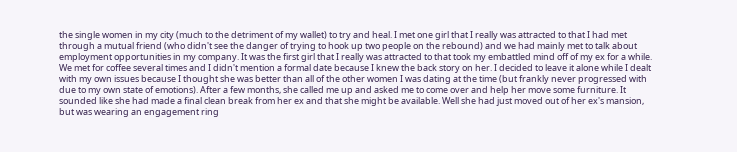the single women in my city (much to the detriment of my wallet) to try and heal. I met one girl that I really was attracted to that I had met through a mutual friend (who didn't see the danger of trying to hook up two people on the rebound) and we had mainly met to talk about employment opportunities in my company. It was the first girl that I really was attracted to that took my embattled mind off of my ex for a while. We met for coffee several times and I didn't mention a formal date because I knew the back story on her. I decided to leave it alone while I dealt with my own issues because I thought she was better than all of the other women I was dating at the time (but frankly never progressed with due to my own state of emotions). After a few months, she called me up and asked me to come over and help her move some furniture. It sounded like she had made a final clean break from her ex and that she might be available. Well she had just moved out of her ex's mansion, but was wearing an engagement ring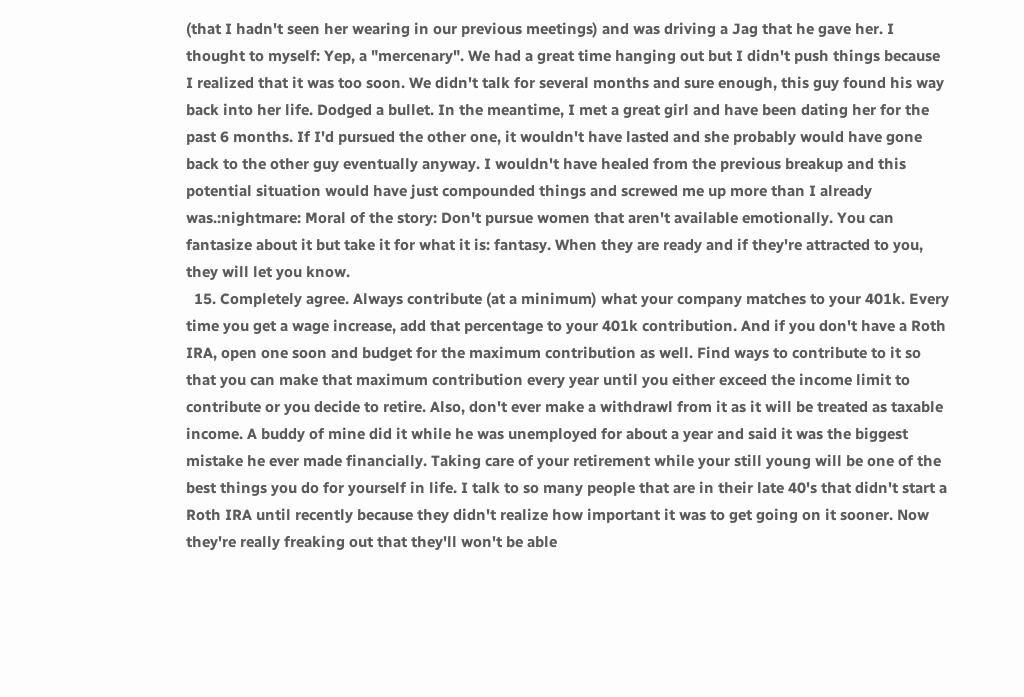(that I hadn't seen her wearing in our previous meetings) and was driving a Jag that he gave her. I thought to myself: Yep, a "mercenary". We had a great time hanging out but I didn't push things because I realized that it was too soon. We didn't talk for several months and sure enough, this guy found his way back into her life. Dodged a bullet. In the meantime, I met a great girl and have been dating her for the past 6 months. If I'd pursued the other one, it wouldn't have lasted and she probably would have gone back to the other guy eventually anyway. I wouldn't have healed from the previous breakup and this potential situation would have just compounded things and screwed me up more than I already was.:nightmare: Moral of the story: Don't pursue women that aren't available emotionally. You can fantasize about it but take it for what it is: fantasy. When they are ready and if they're attracted to you, they will let you know.
  15. Completely agree. Always contribute (at a minimum) what your company matches to your 401k. Every time you get a wage increase, add that percentage to your 401k contribution. And if you don't have a Roth IRA, open one soon and budget for the maximum contribution as well. Find ways to contribute to it so that you can make that maximum contribution every year until you either exceed the income limit to contribute or you decide to retire. Also, don't ever make a withdrawl from it as it will be treated as taxable income. A buddy of mine did it while he was unemployed for about a year and said it was the biggest mistake he ever made financially. Taking care of your retirement while your still young will be one of the best things you do for yourself in life. I talk to so many people that are in their late 40's that didn't start a Roth IRA until recently because they didn't realize how important it was to get going on it sooner. Now they're really freaking out that they'll won't be able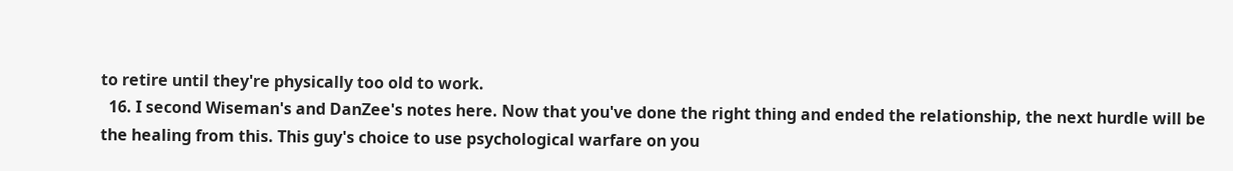to retire until they're physically too old to work.
  16. I second Wiseman's and DanZee's notes here. Now that you've done the right thing and ended the relationship, the next hurdle will be the healing from this. This guy's choice to use psychological warfare on you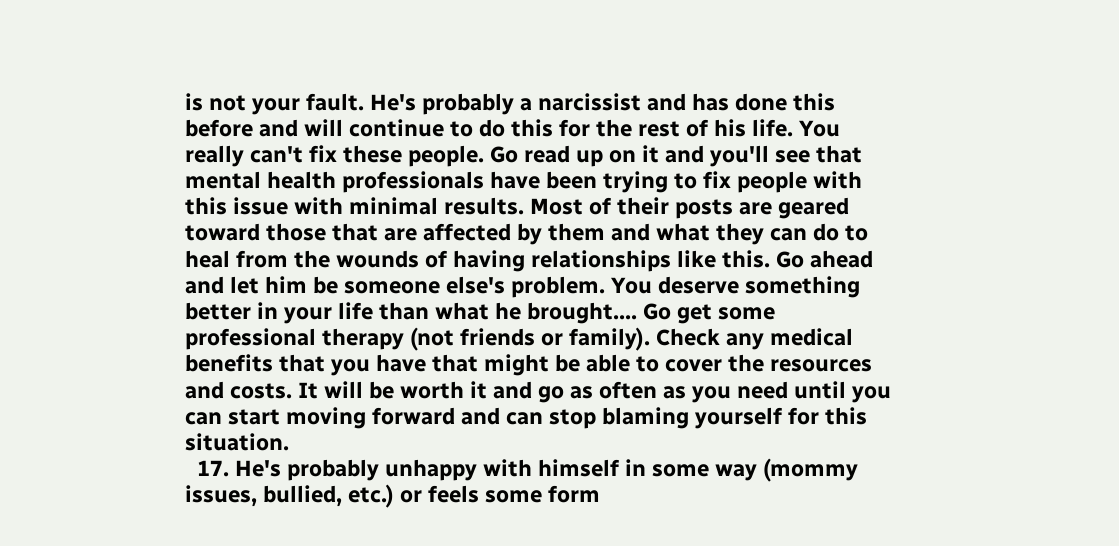is not your fault. He's probably a narcissist and has done this before and will continue to do this for the rest of his life. You really can't fix these people. Go read up on it and you'll see that mental health professionals have been trying to fix people with this issue with minimal results. Most of their posts are geared toward those that are affected by them and what they can do to heal from the wounds of having relationships like this. Go ahead and let him be someone else's problem. You deserve something better in your life than what he brought.... Go get some professional therapy (not friends or family). Check any medical benefits that you have that might be able to cover the resources and costs. It will be worth it and go as often as you need until you can start moving forward and can stop blaming yourself for this situation.
  17. He's probably unhappy with himself in some way (mommy issues, bullied, etc.) or feels some form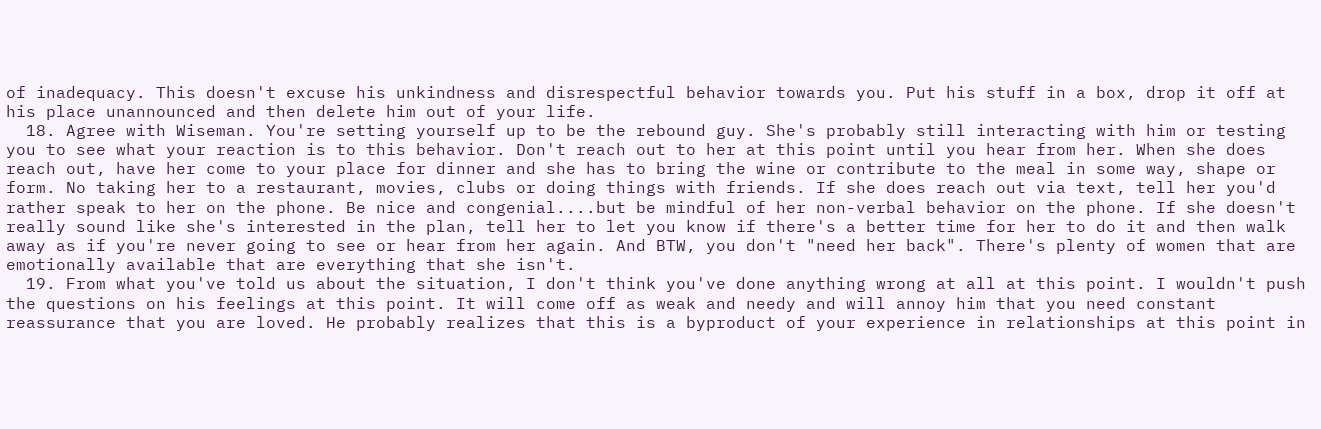of inadequacy. This doesn't excuse his unkindness and disrespectful behavior towards you. Put his stuff in a box, drop it off at his place unannounced and then delete him out of your life.
  18. Agree with Wiseman. You're setting yourself up to be the rebound guy. She's probably still interacting with him or testing you to see what your reaction is to this behavior. Don't reach out to her at this point until you hear from her. When she does reach out, have her come to your place for dinner and she has to bring the wine or contribute to the meal in some way, shape or form. No taking her to a restaurant, movies, clubs or doing things with friends. If she does reach out via text, tell her you'd rather speak to her on the phone. Be nice and congenial....but be mindful of her non-verbal behavior on the phone. If she doesn't really sound like she's interested in the plan, tell her to let you know if there's a better time for her to do it and then walk away as if you're never going to see or hear from her again. And BTW, you don't "need her back". There's plenty of women that are emotionally available that are everything that she isn't.
  19. From what you've told us about the situation, I don't think you've done anything wrong at all at this point. I wouldn't push the questions on his feelings at this point. It will come off as weak and needy and will annoy him that you need constant reassurance that you are loved. He probably realizes that this is a byproduct of your experience in relationships at this point in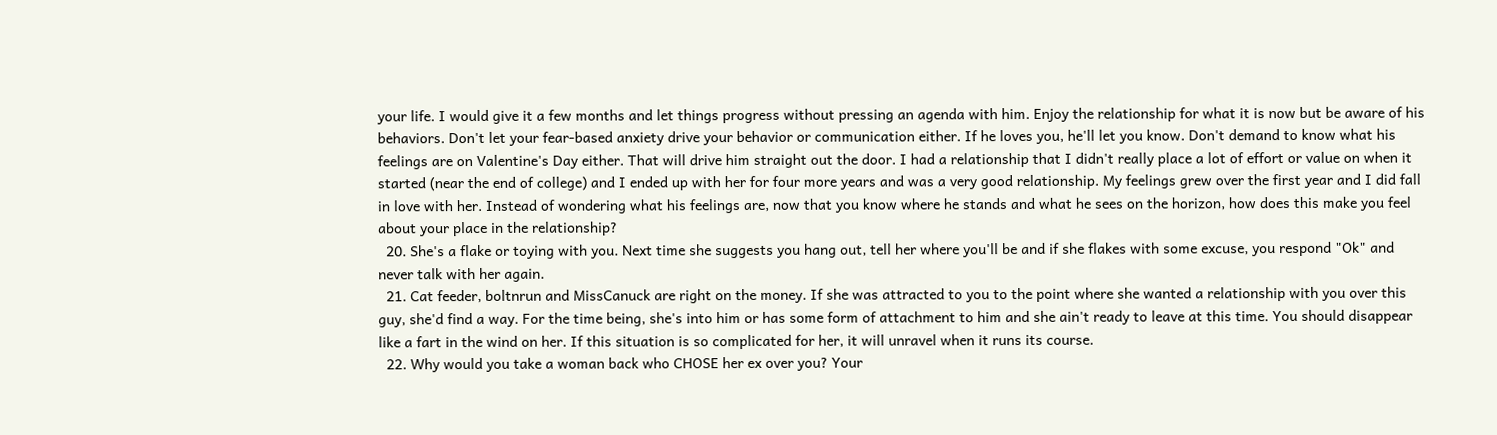your life. I would give it a few months and let things progress without pressing an agenda with him. Enjoy the relationship for what it is now but be aware of his behaviors. Don't let your fear-based anxiety drive your behavior or communication either. If he loves you, he'll let you know. Don't demand to know what his feelings are on Valentine's Day either. That will drive him straight out the door. I had a relationship that I didn't really place a lot of effort or value on when it started (near the end of college) and I ended up with her for four more years and was a very good relationship. My feelings grew over the first year and I did fall in love with her. Instead of wondering what his feelings are, now that you know where he stands and what he sees on the horizon, how does this make you feel about your place in the relationship?
  20. She's a flake or toying with you. Next time she suggests you hang out, tell her where you'll be and if she flakes with some excuse, you respond "Ok" and never talk with her again.
  21. Cat feeder, boltnrun and MissCanuck are right on the money. If she was attracted to you to the point where she wanted a relationship with you over this guy, she'd find a way. For the time being, she's into him or has some form of attachment to him and she ain't ready to leave at this time. You should disappear like a fart in the wind on her. If this situation is so complicated for her, it will unravel when it runs its course.
  22. Why would you take a woman back who CHOSE her ex over you? Your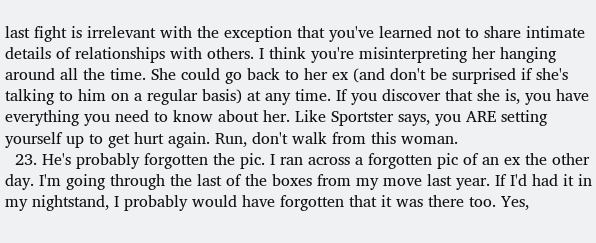last fight is irrelevant with the exception that you've learned not to share intimate details of relationships with others. I think you're misinterpreting her hanging around all the time. She could go back to her ex (and don't be surprised if she's talking to him on a regular basis) at any time. If you discover that she is, you have everything you need to know about her. Like Sportster says, you ARE setting yourself up to get hurt again. Run, don't walk from this woman.
  23. He's probably forgotten the pic. I ran across a forgotten pic of an ex the other day. I'm going through the last of the boxes from my move last year. If I'd had it in my nightstand, I probably would have forgotten that it was there too. Yes,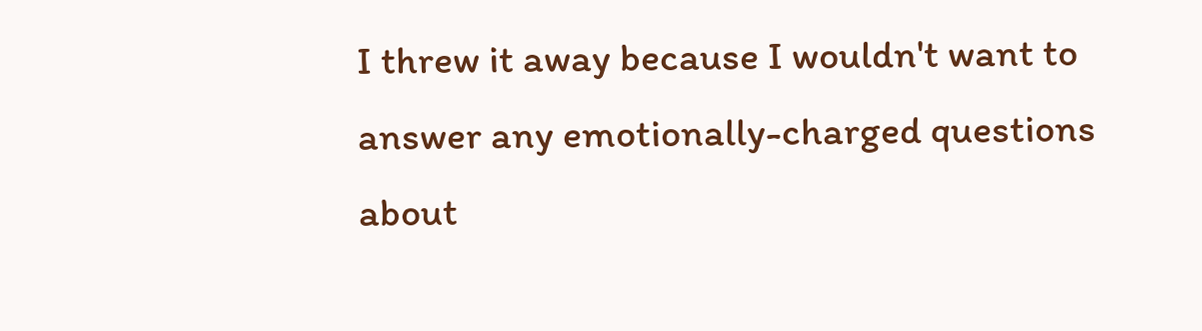I threw it away because I wouldn't want to answer any emotionally-charged questions about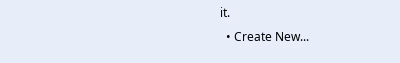it.
  • Create New...